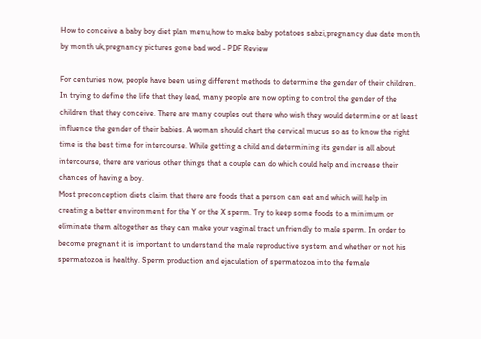How to conceive a baby boy diet plan menu,how to make baby potatoes sabzi,pregnancy due date month by month uk,pregnancy pictures gone bad wod - PDF Review

For centuries now, people have been using different methods to determine the gender of their children. In trying to define the life that they lead, many people are now opting to control the gender of the children that they conceive. There are many couples out there who wish they would determine or at least influence the gender of their babies. A woman should chart the cervical mucus so as to know the right time is the best time for intercourse. While getting a child and determining its gender is all about intercourse, there are various other things that a couple can do which could help and increase their chances of having a boy.
Most preconception diets claim that there are foods that a person can eat and which will help in creating a better environment for the Y or the X sperm. Try to keep some foods to a minimum or eliminate them altogether as they can make your vaginal tract unfriendly to male sperm. In order to become pregnant it is important to understand the male reproductive system and whether or not his spermatozoa is healthy. Sperm production and ejaculation of spermatozoa into the female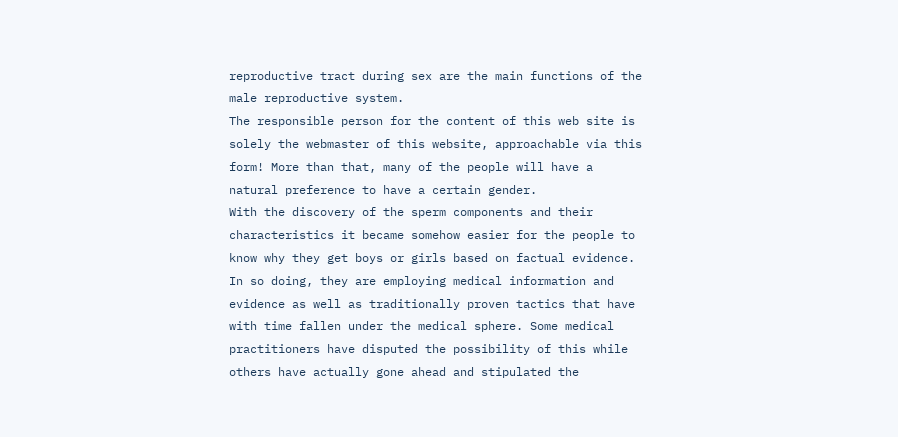reproductive tract during sex are the main functions of the male reproductive system.
The responsible person for the content of this web site is solely the webmaster of this website, approachable via this form! More than that, many of the people will have a natural preference to have a certain gender.
With the discovery of the sperm components and their characteristics it became somehow easier for the people to know why they get boys or girls based on factual evidence.
In so doing, they are employing medical information and evidence as well as traditionally proven tactics that have with time fallen under the medical sphere. Some medical practitioners have disputed the possibility of this while others have actually gone ahead and stipulated the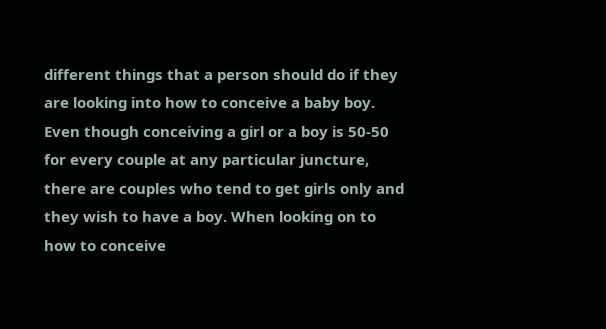different things that a person should do if they are looking into how to conceive a baby boy. Even though conceiving a girl or a boy is 50-50 for every couple at any particular juncture, there are couples who tend to get girls only and they wish to have a boy. When looking on to how to conceive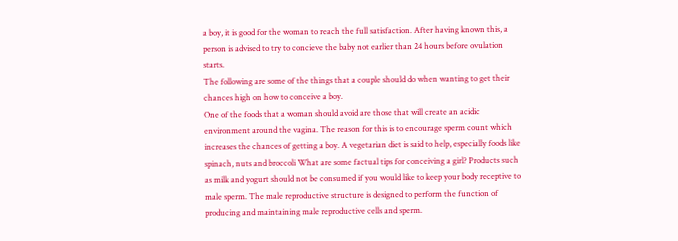a boy, it is good for the woman to reach the full satisfaction. After having known this, a person is advised to try to concieve the baby not earlier than 24 hours before ovulation starts.
The following are some of the things that a couple should do when wanting to get their chances high on how to conceive a boy.
One of the foods that a woman should avoid are those that will create an acidic environment around the vagina. The reason for this is to encourage sperm count which increases the chances of getting a boy. A vegetarian diet is said to help, especially foods like spinach, nuts and broccoli What are some factual tips for conceiving a girl? Products such as milk and yogurt should not be consumed if you would like to keep your body receptive to male sperm. The male reproductive structure is designed to perform the function of producing and maintaining male reproductive cells and sperm.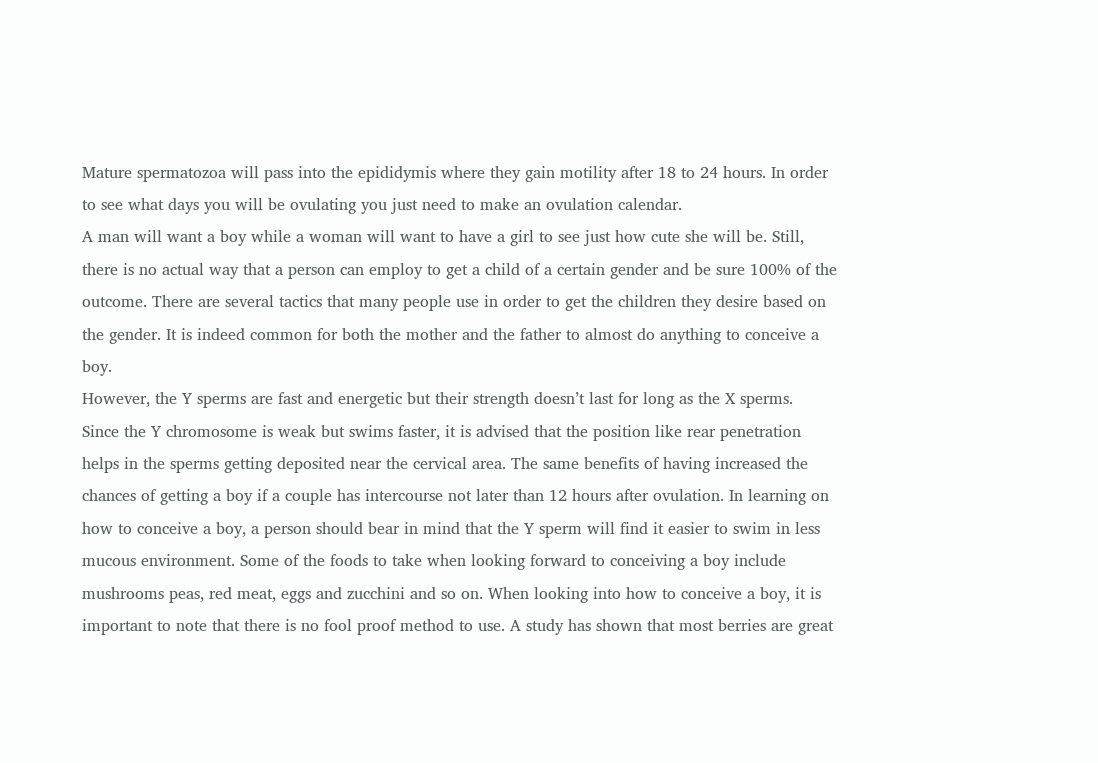Mature spermatozoa will pass into the epididymis where they gain motility after 18 to 24 hours. In order to see what days you will be ovulating you just need to make an ovulation calendar.
A man will want a boy while a woman will want to have a girl to see just how cute she will be. Still, there is no actual way that a person can employ to get a child of a certain gender and be sure 100% of the outcome. There are several tactics that many people use in order to get the children they desire based on the gender. It is indeed common for both the mother and the father to almost do anything to conceive a boy.
However, the Y sperms are fast and energetic but their strength doesn’t last for long as the X sperms.
Since the Y chromosome is weak but swims faster, it is advised that the position like rear penetration helps in the sperms getting deposited near the cervical area. The same benefits of having increased the chances of getting a boy if a couple has intercourse not later than 12 hours after ovulation. In learning on how to conceive a boy, a person should bear in mind that the Y sperm will find it easier to swim in less mucous environment. Some of the foods to take when looking forward to conceiving a boy include mushrooms peas, red meat, eggs and zucchini and so on. When looking into how to conceive a boy, it is important to note that there is no fool proof method to use. A study has shown that most berries are great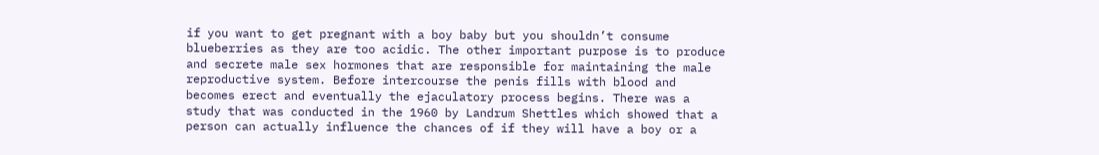if you want to get pregnant with a boy baby but you shouldn’t consume blueberries as they are too acidic. The other important purpose is to produce and secrete male sex hormones that are responsible for maintaining the male reproductive system. Before intercourse the penis fills with blood and becomes erect and eventually the ejaculatory process begins. There was a study that was conducted in the 1960 by Landrum Shettles which showed that a person can actually influence the chances of if they will have a boy or a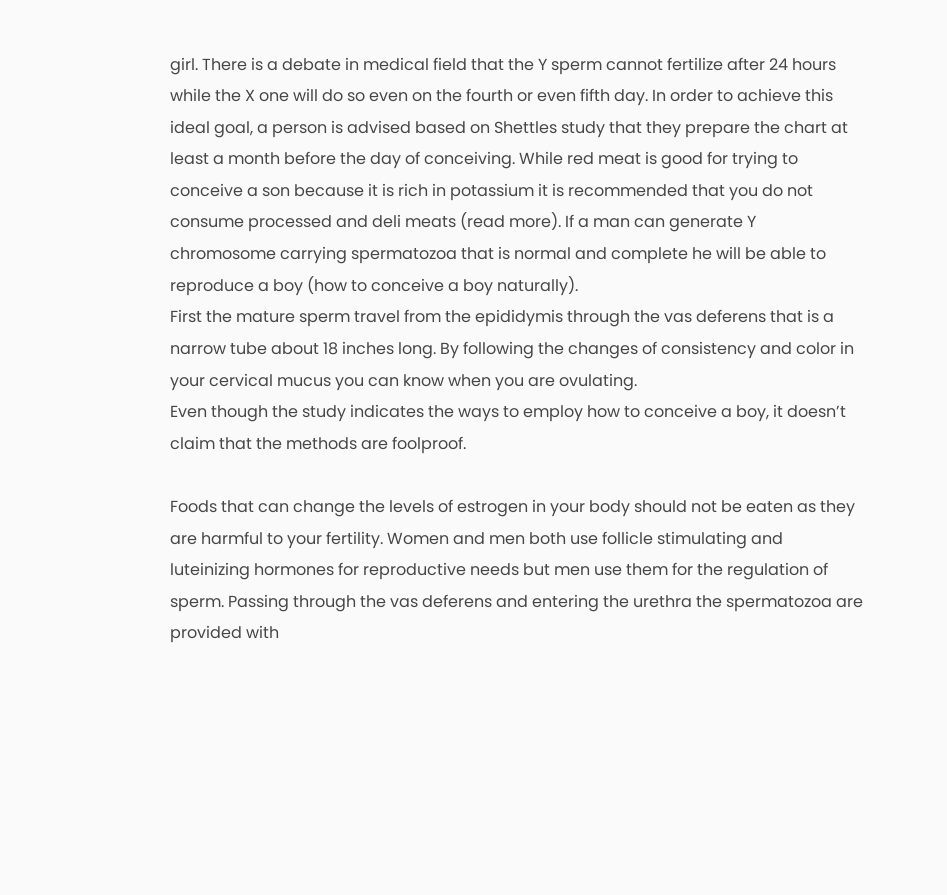girl. There is a debate in medical field that the Y sperm cannot fertilize after 24 hours while the X one will do so even on the fourth or even fifth day. In order to achieve this ideal goal, a person is advised based on Shettles study that they prepare the chart at least a month before the day of conceiving. While red meat is good for trying to conceive a son because it is rich in potassium it is recommended that you do not consume processed and deli meats (read more). If a man can generate Y chromosome carrying spermatozoa that is normal and complete he will be able to reproduce a boy (how to conceive a boy naturally).
First the mature sperm travel from the epididymis through the vas deferens that is a narrow tube about 18 inches long. By following the changes of consistency and color in your cervical mucus you can know when you are ovulating.
Even though the study indicates the ways to employ how to conceive a boy, it doesn’t claim that the methods are foolproof.

Foods that can change the levels of estrogen in your body should not be eaten as they are harmful to your fertility. Women and men both use follicle stimulating and luteinizing hormones for reproductive needs but men use them for the regulation of sperm. Passing through the vas deferens and entering the urethra the spermatozoa are provided with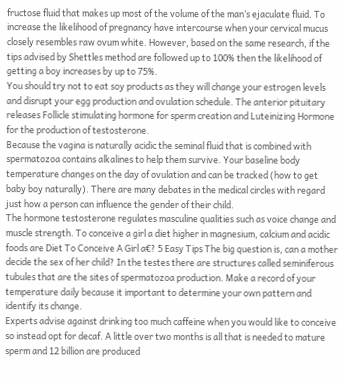fructose fluid that makes up most of the volume of the man’s ejaculate fluid. To increase the likelihood of pregnancy have intercourse when your cervical mucus closely resembles raw ovum white. However, based on the same research, if the tips advised by Shettles method are followed up to 100% then the likelihood of getting a boy increases by up to 75%.
You should try not to eat soy products as they will change your estrogen levels and disrupt your egg production and ovulation schedule. The anterior pituitary releases Follicle stimulating hormone for sperm creation and Luteinizing Hormone for the production of testosterone.
Because the vagina is naturally acidic the seminal fluid that is combined with spermatozoa contains alkalines to help them survive. Your baseline body temperature changes on the day of ovulation and can be tracked (how to get baby boy naturally). There are many debates in the medical circles with regard just how a person can influence the gender of their child.
The hormone testosterone regulates masculine qualities such as voice change and muscle strength. To conceive a girl a diet higher in magnesium, calcium and acidic foods are Diet To Conceive A Girl a€? 5 Easy Tips The big question is, can a mother decide the sex of her child? In the testes there are structures called seminiferous tubules that are the sites of spermatozoa production. Make a record of your temperature daily because it important to determine your own pattern and identify its change.
Experts advise against drinking too much caffeine when you would like to conceive so instead opt for decaf. A little over two months is all that is needed to mature sperm and 12 billion are produced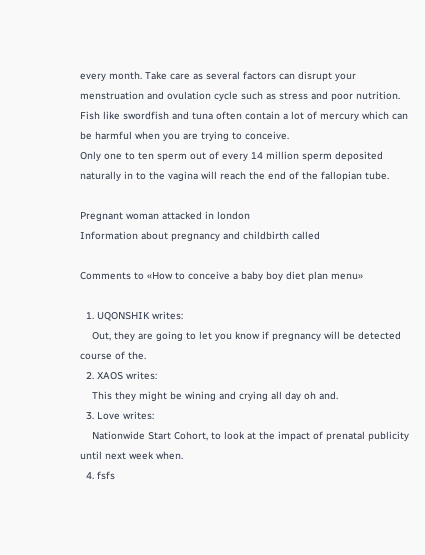every month. Take care as several factors can disrupt your menstruation and ovulation cycle such as stress and poor nutrition. Fish like swordfish and tuna often contain a lot of mercury which can be harmful when you are trying to conceive.
Only one to ten sperm out of every 14 million sperm deposited naturally in to the vagina will reach the end of the fallopian tube.

Pregnant woman attacked in london
Information about pregnancy and childbirth called

Comments to «How to conceive a baby boy diet plan menu»

  1. UQONSHIK writes:
    Out, they are going to let you know if pregnancy will be detected course of the.
  2. XAOS writes:
    This they might be wining and crying all day oh and.
  3. Love writes:
    Nationwide Start Cohort, to look at the impact of prenatal publicity until next week when.
  4. fsfs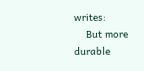writes:
    But more durable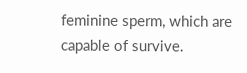feminine sperm, which are capable of survive.